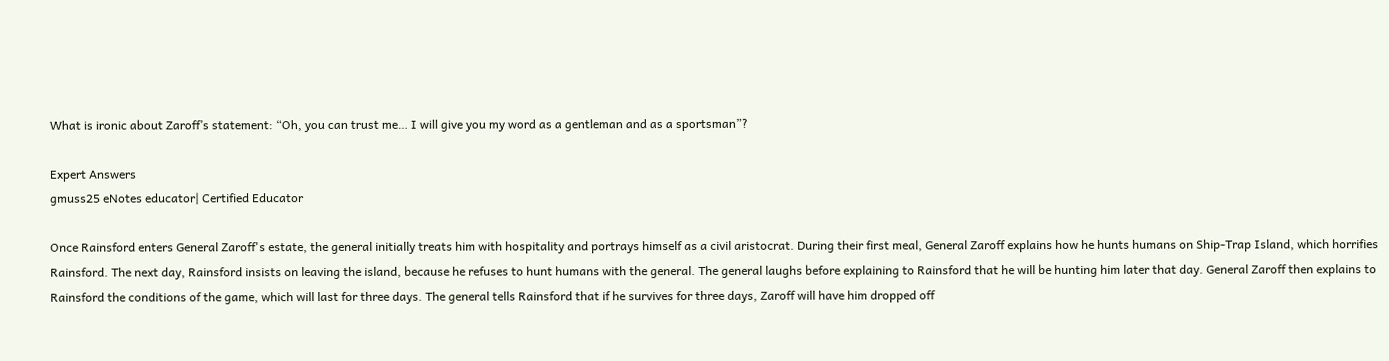What is ironic about Zaroff’s statement: “Oh, you can trust me… I will give you my word as a gentleman and as a sportsman”?

Expert Answers
gmuss25 eNotes educator| Certified Educator

Once Rainsford enters General Zaroff's estate, the general initially treats him with hospitality and portrays himself as a civil aristocrat. During their first meal, General Zaroff explains how he hunts humans on Ship-Trap Island, which horrifies Rainsford. The next day, Rainsford insists on leaving the island, because he refuses to hunt humans with the general. The general laughs before explaining to Rainsford that he will be hunting him later that day. General Zaroff then explains to Rainsford the conditions of the game, which will last for three days. The general tells Rainsford that if he survives for three days, Zaroff will have him dropped off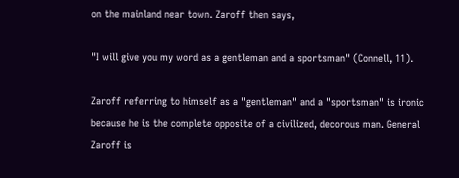on the mainland near town. Zaroff then says,

"I will give you my word as a gentleman and a sportsman" (Connell, 11).

Zaroff referring to himself as a "gentleman" and a "sportsman" is ironic because he is the complete opposite of a civilized, decorous man. General Zaroff is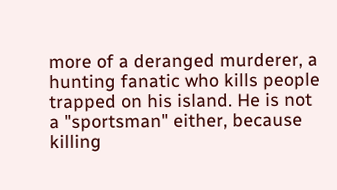more of a deranged murderer, a hunting fanatic who kills people trapped on his island. He is not a "sportsman" either, because killing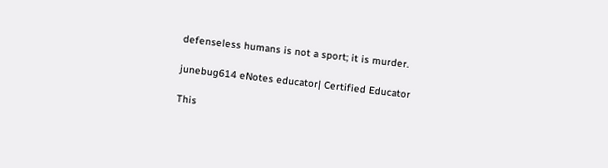defenseless humans is not a sport; it is murder.

junebug614 eNotes educator| Certified Educator

This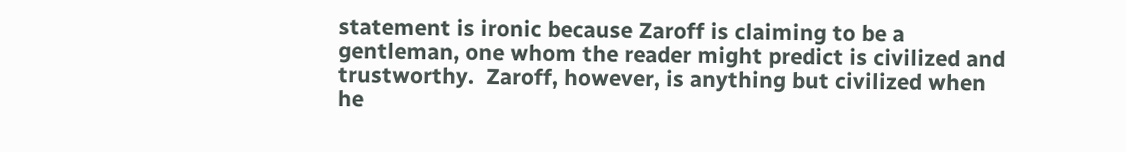statement is ironic because Zaroff is claiming to be a gentleman, one whom the reader might predict is civilized and trustworthy.  Zaroff, however, is anything but civilized when he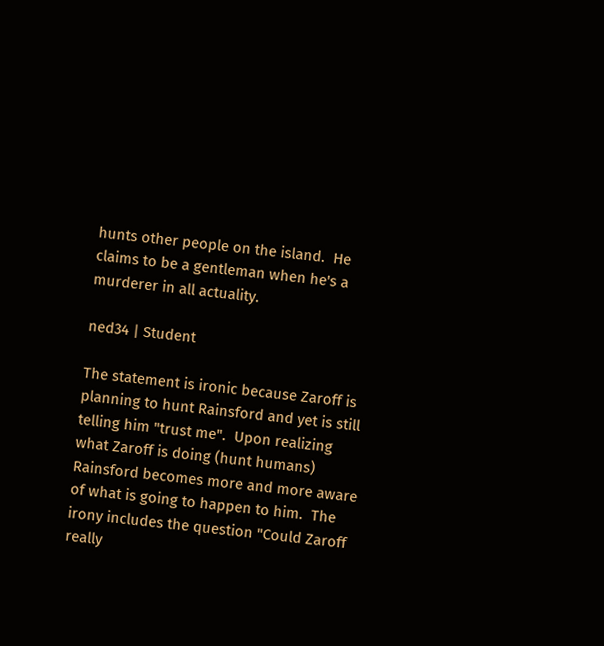hunts other people on the island.  He claims to be a gentleman when he's a murderer in all actuality.

ned34 | Student

The statement is ironic because Zaroff is planning to hunt Rainsford and yet is still telling him "trust me".  Upon realizing what Zaroff is doing (hunt humans) Rainsford becomes more and more aware of what is going to happen to him.  The irony includes the question "Could Zaroff really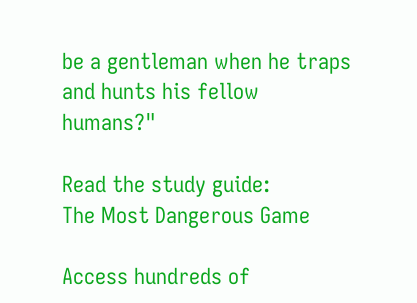be a gentleman when he traps and hunts his fellow humans?"

Read the study guide:
The Most Dangerous Game

Access hundreds of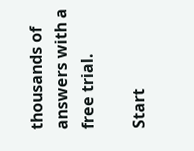thousands of answers with a free trial.

Start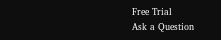Free Trial
Ask a Question